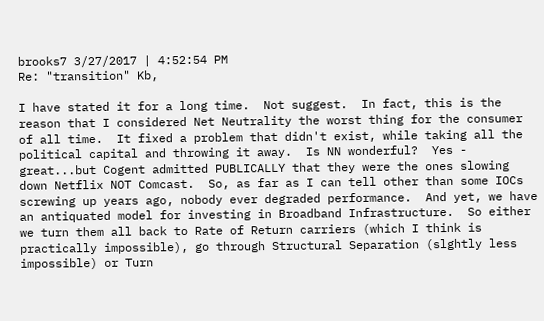brooks7 3/27/2017 | 4:52:54 PM
Re: "transition" Kb,

I have stated it for a long time.  Not suggest.  In fact, this is the reason that I considered Net Neutrality the worst thing for the consumer of all time.  It fixed a problem that didn't exist, while taking all the political capital and throwing it away.  Is NN wonderful?  Yes - great...but Cogent admitted PUBLICALLY that they were the ones slowing down Netflix NOT Comcast.  So, as far as I can tell other than some IOCs screwing up years ago, nobody ever degraded performance.  And yet, we have an antiquated model for investing in Broadband Infrastructure.  So either we turn them all back to Rate of Return carriers (which I think is practically impossible), go through Structural Separation (slghtly less impossible) or Turn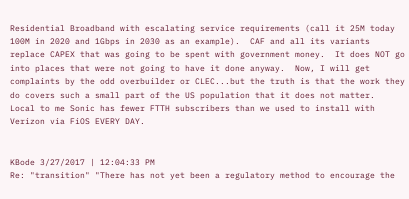Residential Broadband with escalating service requirements (call it 25M today 100M in 2020 and 1Gbps in 2030 as an example).  CAF and all its variants replace CAPEX that was going to be spent with government money.  It does NOT go into places that were not going to have it done anyway.  Now, I will get complaints by the odd overbuilder or CLEC...but the truth is that the work they do covers such a small part of the US population that it does not matter.  Local to me Sonic has fewer FTTH subscribers than we used to install with Verizon via FiOS EVERY DAY.


KBode 3/27/2017 | 12:04:33 PM
Re: "transition" "There has not yet been a regulatory method to encourage the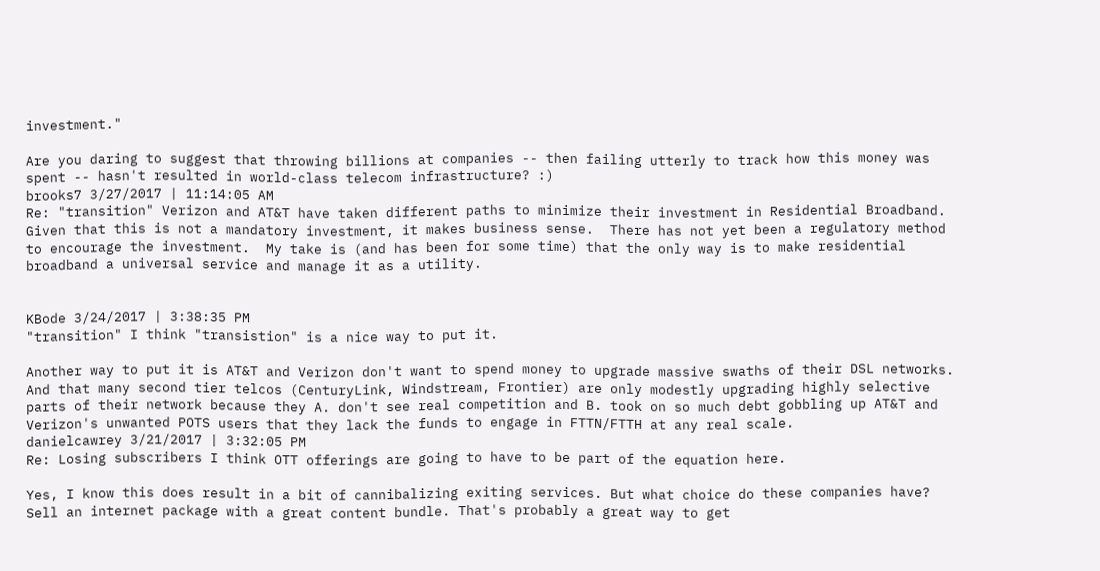investment."

Are you daring to suggest that throwing billions at companies -- then failing utterly to track how this money was spent -- hasn't resulted in world-class telecom infrastructure? :)
brooks7 3/27/2017 | 11:14:05 AM
Re: "transition" Verizon and AT&T have taken different paths to minimize their investment in Residential Broadband.  Given that this is not a mandatory investment, it makes business sense.  There has not yet been a regulatory method to encourage the investment.  My take is (and has been for some time) that the only way is to make residential broadband a universal service and manage it as a utility.


KBode 3/24/2017 | 3:38:35 PM
"transition" I think "transistion" is a nice way to put it.

Another way to put it is AT&T and Verizon don't want to spend money to upgrade massive swaths of their DSL networks. And that many second tier telcos (CenturyLink, Windstream, Frontier) are only modestly upgrading highly selective parts of their network because they A. don't see real competition and B. took on so much debt gobbling up AT&T and Verizon's unwanted POTS users that they lack the funds to engage in FTTN/FTTH at any real scale.
danielcawrey 3/21/2017 | 3:32:05 PM
Re: Losing subscribers I think OTT offerings are going to have to be part of the equation here.

Yes, I know this does result in a bit of cannibalizing exiting services. But what choice do these companies have? Sell an internet package with a great content bundle. That's probably a great way to get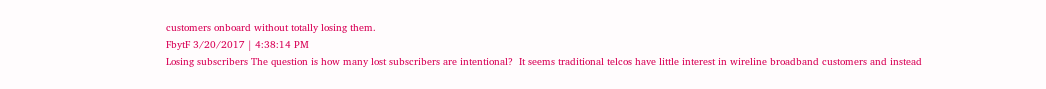customers onboard without totally losing them.
FbytF 3/20/2017 | 4:38:14 PM
Losing subscribers The question is how many lost subscribers are intentional?  It seems traditional telcos have little interest in wireline broadband customers and instead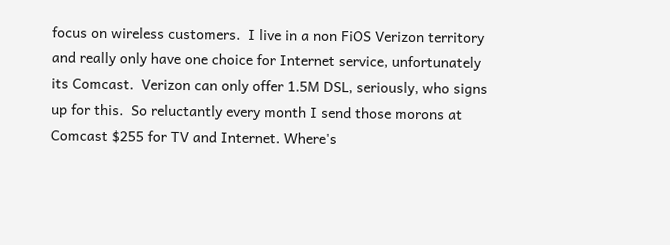focus on wireless customers.  I live in a non FiOS Verizon territory and really only have one choice for Internet service, unfortunately its Comcast.  Verizon can only offer 1.5M DSL, seriously, who signs up for this.  So reluctantly every month I send those morons at Comcast $255 for TV and Internet. Where's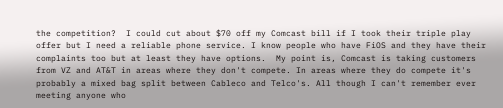the competition?  I could cut about $70 off my Comcast bill if I took their triple play offer but I need a reliable phone service. I know people who have FiOS and they have their complaints too but at least they have options.  My point is, Comcast is taking customers from VZ and AT&T in areas where they don't compete. In areas where they do compete it's probably a mixed bag split between Cableco and Telco's. All though I can't remember ever meeting anyone who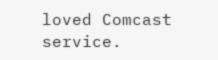loved Comcast service.